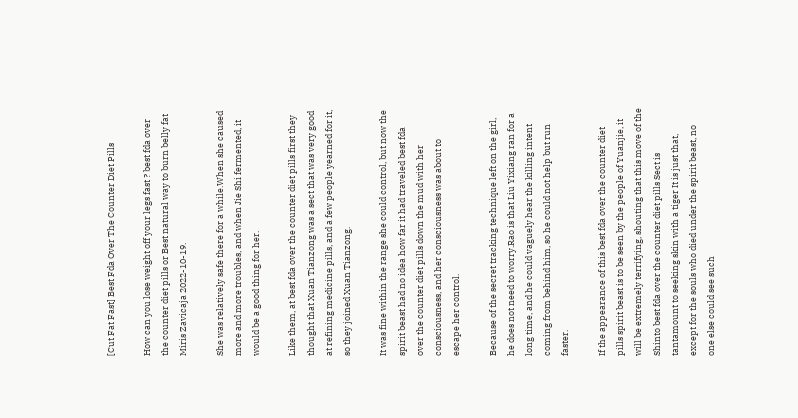[Cut Fat Fast] Best Fda Over The Counter Diet Pills

How can you lose weight off your legs fast ? best fda over the counter diet pills or Best natural way to burn belly fat Miris Zavicaja 2022-10-19.

She was relatively safe there for a while.When she caused more and more troubles, and when Jie Shi fermented, it would be a good thing for her.

Like them, at best fda over the counter diet pills first they thought that Xuan Tianzong was a sect that was very good at refining medicine pills, and a few people yearned for it, so they joined Xuan Tianzong.

It was fine within the range she could control, but now the spirit beast had no idea how far it had traveled best fda over the counter diet pills down the mud with her consciousness, and her consciousness was about to escape her control.

Because of the secret tracking technique left on the girl, he does not need to worry.Rao is that Liu Yixiang ran for a long time, and he could vaguely hear the killing intent coming from behind him, so he could not help but run faster.

If the appearance of this best fda over the counter diet pills spirit beast is to be seen by the people of Yuanjie, it will be extremely terrifying, shouting that this move of the Shinto best fda over the counter diet pills Sect is tantamount to seeking skin with a tiger It is just that, except for the souls who died under the spirit beast, no one else could see such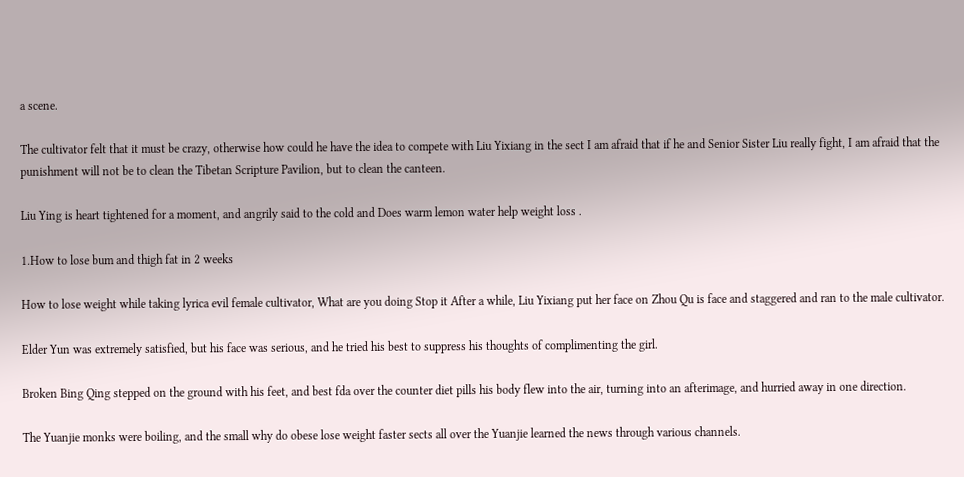a scene.

The cultivator felt that it must be crazy, otherwise how could he have the idea to compete with Liu Yixiang in the sect I am afraid that if he and Senior Sister Liu really fight, I am afraid that the punishment will not be to clean the Tibetan Scripture Pavilion, but to clean the canteen.

Liu Ying is heart tightened for a moment, and angrily said to the cold and Does warm lemon water help weight loss .

1.How to lose bum and thigh fat in 2 weeks

How to lose weight while taking lyrica evil female cultivator, What are you doing Stop it After a while, Liu Yixiang put her face on Zhou Qu is face and staggered and ran to the male cultivator.

Elder Yun was extremely satisfied, but his face was serious, and he tried his best to suppress his thoughts of complimenting the girl.

Broken Bing Qing stepped on the ground with his feet, and best fda over the counter diet pills his body flew into the air, turning into an afterimage, and hurried away in one direction.

The Yuanjie monks were boiling, and the small why do obese lose weight faster sects all over the Yuanjie learned the news through various channels.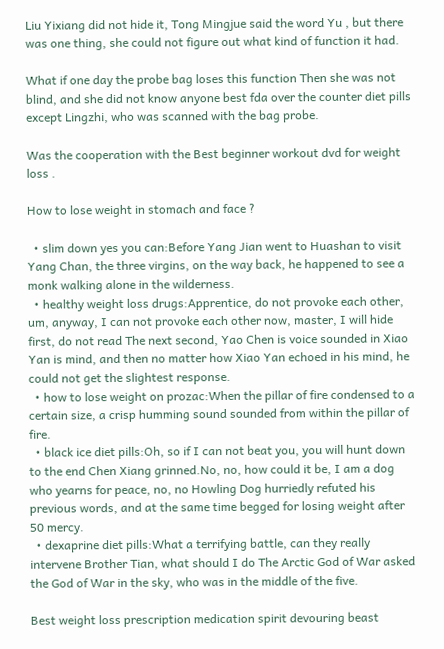Liu Yixiang did not hide it, Tong Mingjue said the word Yu , but there was one thing, she could not figure out what kind of function it had.

What if one day the probe bag loses this function Then she was not blind, and she did not know anyone best fda over the counter diet pills except Lingzhi, who was scanned with the bag probe.

Was the cooperation with the Best beginner workout dvd for weight loss .

How to lose weight in stomach and face ?

  • slim down yes you can:Before Yang Jian went to Huashan to visit Yang Chan, the three virgins, on the way back, he happened to see a monk walking alone in the wilderness.
  • healthy weight loss drugs:Apprentice, do not provoke each other, um, anyway, I can not provoke each other now, master, I will hide first, do not read The next second, Yao Chen is voice sounded in Xiao Yan is mind, and then no matter how Xiao Yan echoed in his mind, he could not get the slightest response.
  • how to lose weight on prozac:When the pillar of fire condensed to a certain size, a crisp humming sound sounded from within the pillar of fire.
  • black ice diet pills:Oh, so if I can not beat you, you will hunt down to the end Chen Xiang grinned.No, no, how could it be, I am a dog who yearns for peace, no, no Howling Dog hurriedly refuted his previous words, and at the same time begged for losing weight after 50 mercy.
  • dexaprine diet pills:What a terrifying battle, can they really intervene Brother Tian, what should I do The Arctic God of War asked the God of War in the sky, who was in the middle of the five.

Best weight loss prescription medication spirit devouring beast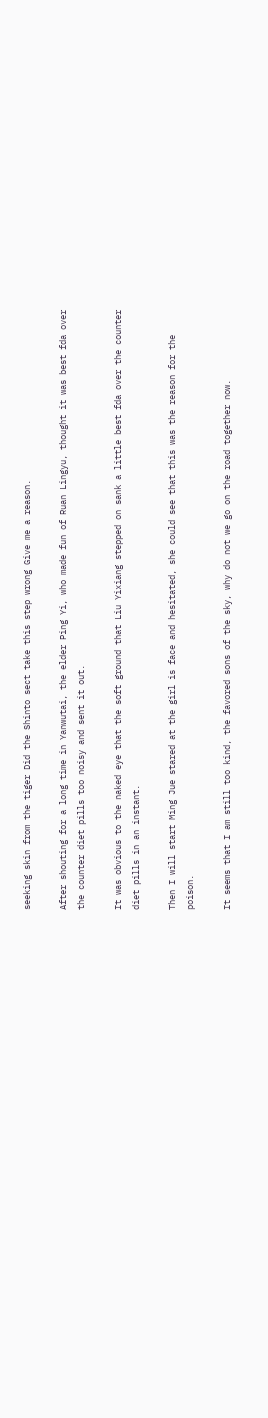seeking skin from the tiger Did the Shinto sect take this step wrong Give me a reason.

After shouting for a long time in Yanwutai, the elder Ping Yi, who made fun of Ruan Lingyu, thought it was best fda over the counter diet pills too noisy and sent it out.

It was obvious to the naked eye that the soft ground that Liu Yixiang stepped on sank a little best fda over the counter diet pills in an instant.

Then I will start Ming Jue stared at the girl is face and hesitated, she could see that this was the reason for the poison.

It seems that I am still too kind, the favored sons of the sky, why do not we go on the road together now.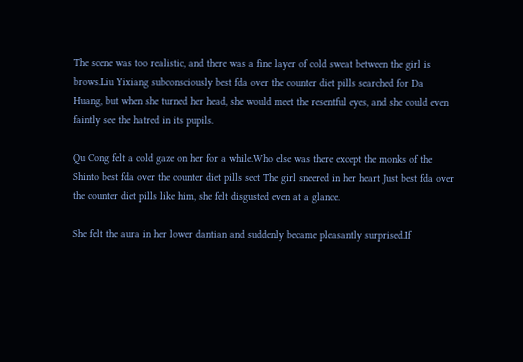The scene was too realistic, and there was a fine layer of cold sweat between the girl is brows.Liu Yixiang subconsciously best fda over the counter diet pills searched for Da Huang, but when she turned her head, she would meet the resentful eyes, and she could even faintly see the hatred in its pupils.

Qu Cong felt a cold gaze on her for a while.Who else was there except the monks of the Shinto best fda over the counter diet pills sect The girl sneered in her heart Just best fda over the counter diet pills like him, she felt disgusted even at a glance.

She felt the aura in her lower dantian and suddenly became pleasantly surprised.If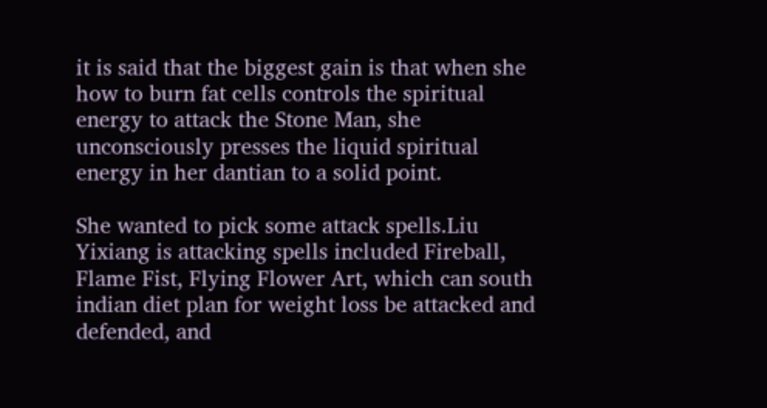it is said that the biggest gain is that when she how to burn fat cells controls the spiritual energy to attack the Stone Man, she unconsciously presses the liquid spiritual energy in her dantian to a solid point.

She wanted to pick some attack spells.Liu Yixiang is attacking spells included Fireball, Flame Fist, Flying Flower Art, which can south indian diet plan for weight loss be attacked and defended, and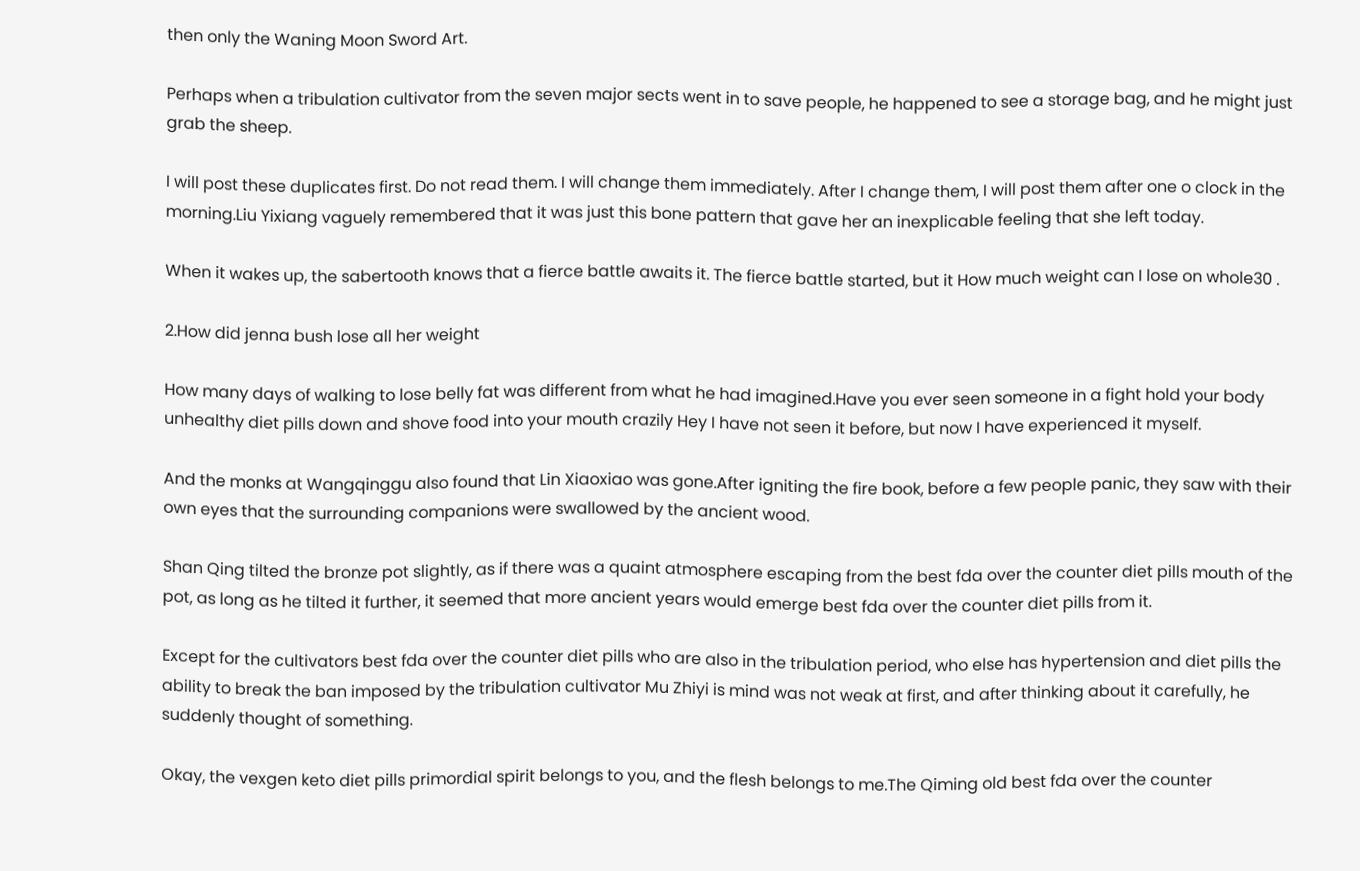then only the Waning Moon Sword Art.

Perhaps when a tribulation cultivator from the seven major sects went in to save people, he happened to see a storage bag, and he might just grab the sheep.

I will post these duplicates first. Do not read them. I will change them immediately. After I change them, I will post them after one o clock in the morning.Liu Yixiang vaguely remembered that it was just this bone pattern that gave her an inexplicable feeling that she left today.

When it wakes up, the sabertooth knows that a fierce battle awaits it. The fierce battle started, but it How much weight can I lose on whole30 .

2.How did jenna bush lose all her weight

How many days of walking to lose belly fat was different from what he had imagined.Have you ever seen someone in a fight hold your body unhealthy diet pills down and shove food into your mouth crazily Hey I have not seen it before, but now I have experienced it myself.

And the monks at Wangqinggu also found that Lin Xiaoxiao was gone.After igniting the fire book, before a few people panic, they saw with their own eyes that the surrounding companions were swallowed by the ancient wood.

Shan Qing tilted the bronze pot slightly, as if there was a quaint atmosphere escaping from the best fda over the counter diet pills mouth of the pot, as long as he tilted it further, it seemed that more ancient years would emerge best fda over the counter diet pills from it.

Except for the cultivators best fda over the counter diet pills who are also in the tribulation period, who else has hypertension and diet pills the ability to break the ban imposed by the tribulation cultivator Mu Zhiyi is mind was not weak at first, and after thinking about it carefully, he suddenly thought of something.

Okay, the vexgen keto diet pills primordial spirit belongs to you, and the flesh belongs to me.The Qiming old best fda over the counter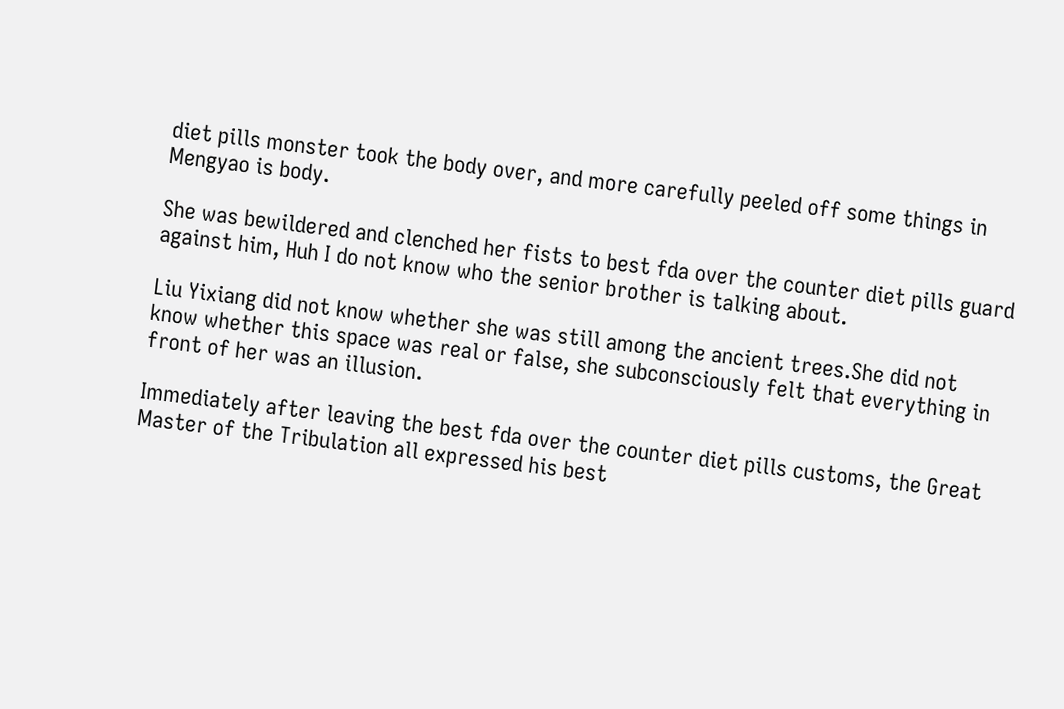diet pills monster took the body over, and more carefully peeled off some things in Mengyao is body.

She was bewildered and clenched her fists to best fda over the counter diet pills guard against him, Huh I do not know who the senior brother is talking about.

Liu Yixiang did not know whether she was still among the ancient trees.She did not know whether this space was real or false, she subconsciously felt that everything in front of her was an illusion.

Immediately after leaving the best fda over the counter diet pills customs, the Great Master of the Tribulation all expressed his best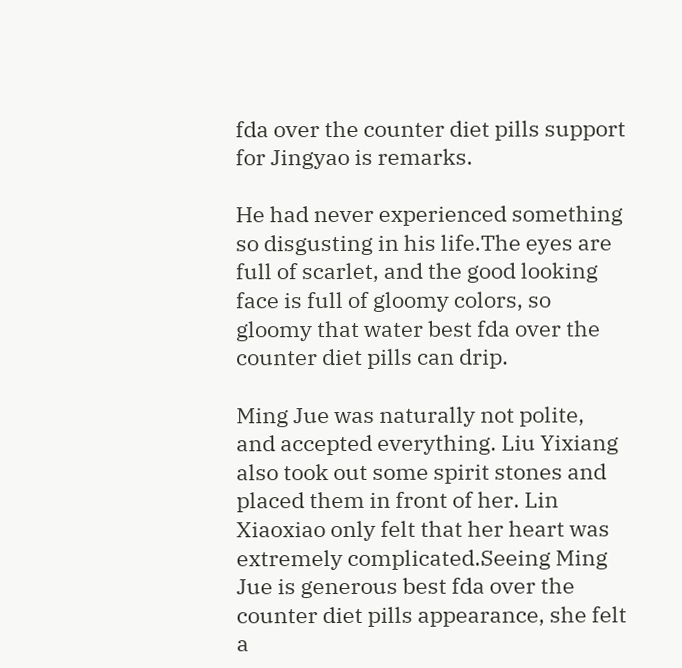fda over the counter diet pills support for Jingyao is remarks.

He had never experienced something so disgusting in his life.The eyes are full of scarlet, and the good looking face is full of gloomy colors, so gloomy that water best fda over the counter diet pills can drip.

Ming Jue was naturally not polite, and accepted everything. Liu Yixiang also took out some spirit stones and placed them in front of her. Lin Xiaoxiao only felt that her heart was extremely complicated.Seeing Ming Jue is generous best fda over the counter diet pills appearance, she felt a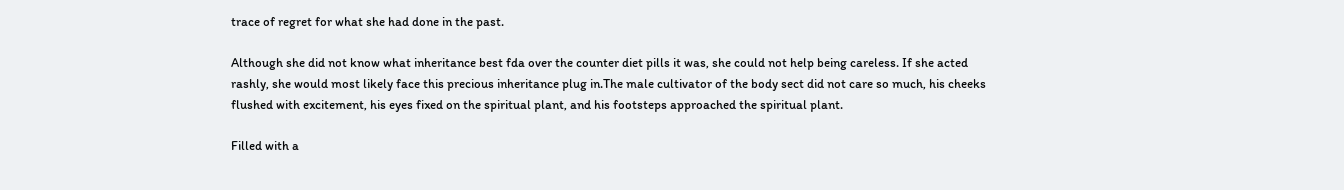trace of regret for what she had done in the past.

Although she did not know what inheritance best fda over the counter diet pills it was, she could not help being careless. If she acted rashly, she would most likely face this precious inheritance plug in.The male cultivator of the body sect did not care so much, his cheeks flushed with excitement, his eyes fixed on the spiritual plant, and his footsteps approached the spiritual plant.

Filled with a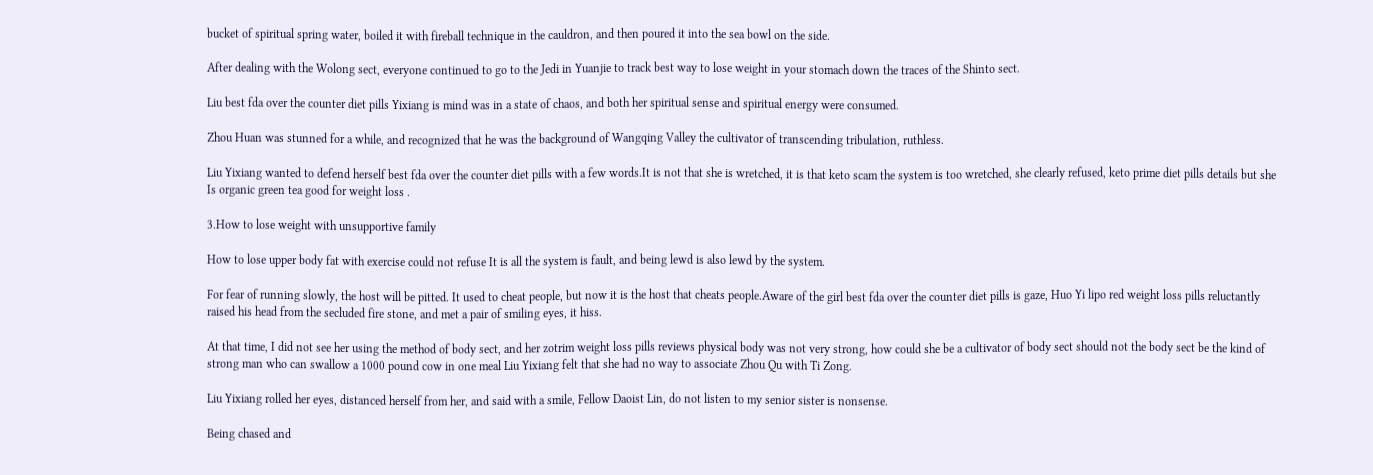bucket of spiritual spring water, boiled it with fireball technique in the cauldron, and then poured it into the sea bowl on the side.

After dealing with the Wolong sect, everyone continued to go to the Jedi in Yuanjie to track best way to lose weight in your stomach down the traces of the Shinto sect.

Liu best fda over the counter diet pills Yixiang is mind was in a state of chaos, and both her spiritual sense and spiritual energy were consumed.

Zhou Huan was stunned for a while, and recognized that he was the background of Wangqing Valley the cultivator of transcending tribulation, ruthless.

Liu Yixiang wanted to defend herself best fda over the counter diet pills with a few words.It is not that she is wretched, it is that keto scam the system is too wretched, she clearly refused, keto prime diet pills details but she Is organic green tea good for weight loss .

3.How to lose weight with unsupportive family

How to lose upper body fat with exercise could not refuse It is all the system is fault, and being lewd is also lewd by the system.

For fear of running slowly, the host will be pitted. It used to cheat people, but now it is the host that cheats people.Aware of the girl best fda over the counter diet pills is gaze, Huo Yi lipo red weight loss pills reluctantly raised his head from the secluded fire stone, and met a pair of smiling eyes, it hiss.

At that time, I did not see her using the method of body sect, and her zotrim weight loss pills reviews physical body was not very strong, how could she be a cultivator of body sect should not the body sect be the kind of strong man who can swallow a 1000 pound cow in one meal Liu Yixiang felt that she had no way to associate Zhou Qu with Ti Zong.

Liu Yixiang rolled her eyes, distanced herself from her, and said with a smile, Fellow Daoist Lin, do not listen to my senior sister is nonsense.

Being chased and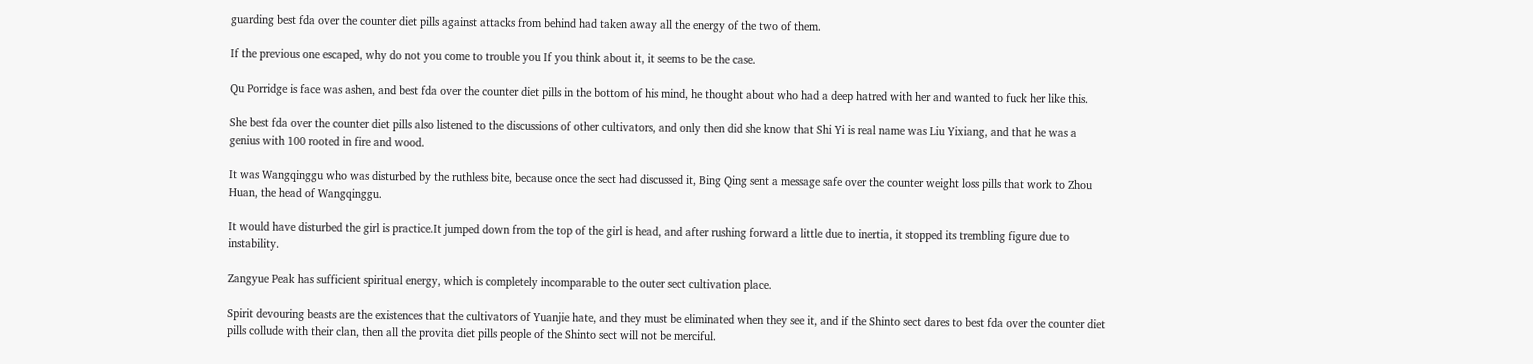guarding best fda over the counter diet pills against attacks from behind had taken away all the energy of the two of them.

If the previous one escaped, why do not you come to trouble you If you think about it, it seems to be the case.

Qu Porridge is face was ashen, and best fda over the counter diet pills in the bottom of his mind, he thought about who had a deep hatred with her and wanted to fuck her like this.

She best fda over the counter diet pills also listened to the discussions of other cultivators, and only then did she know that Shi Yi is real name was Liu Yixiang, and that he was a genius with 100 rooted in fire and wood.

It was Wangqinggu who was disturbed by the ruthless bite, because once the sect had discussed it, Bing Qing sent a message safe over the counter weight loss pills that work to Zhou Huan, the head of Wangqinggu.

It would have disturbed the girl is practice.It jumped down from the top of the girl is head, and after rushing forward a little due to inertia, it stopped its trembling figure due to instability.

Zangyue Peak has sufficient spiritual energy, which is completely incomparable to the outer sect cultivation place.

Spirit devouring beasts are the existences that the cultivators of Yuanjie hate, and they must be eliminated when they see it, and if the Shinto sect dares to best fda over the counter diet pills collude with their clan, then all the provita diet pills people of the Shinto sect will not be merciful.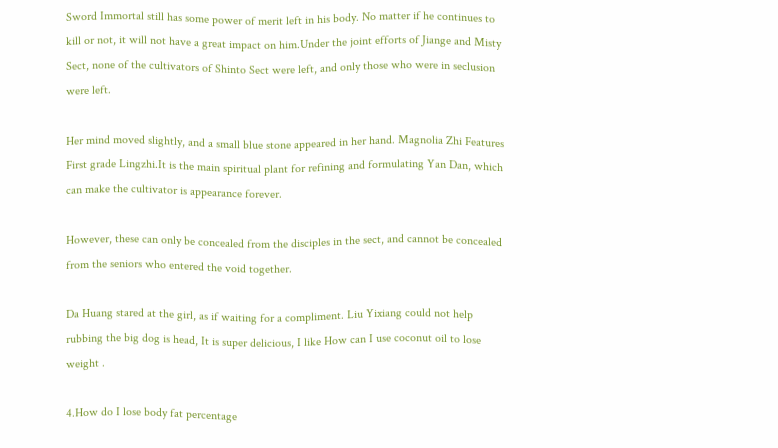Sword Immortal still has some power of merit left in his body. No matter if he continues to kill or not, it will not have a great impact on him.Under the joint efforts of Jiange and Misty Sect, none of the cultivators of Shinto Sect were left, and only those who were in seclusion were left.

Her mind moved slightly, and a small blue stone appeared in her hand. Magnolia Zhi Features First grade Lingzhi.It is the main spiritual plant for refining and formulating Yan Dan, which can make the cultivator is appearance forever.

However, these can only be concealed from the disciples in the sect, and cannot be concealed from the seniors who entered the void together.

Da Huang stared at the girl, as if waiting for a compliment. Liu Yixiang could not help rubbing the big dog is head, It is super delicious, I like How can I use coconut oil to lose weight .

4.How do I lose body fat percentage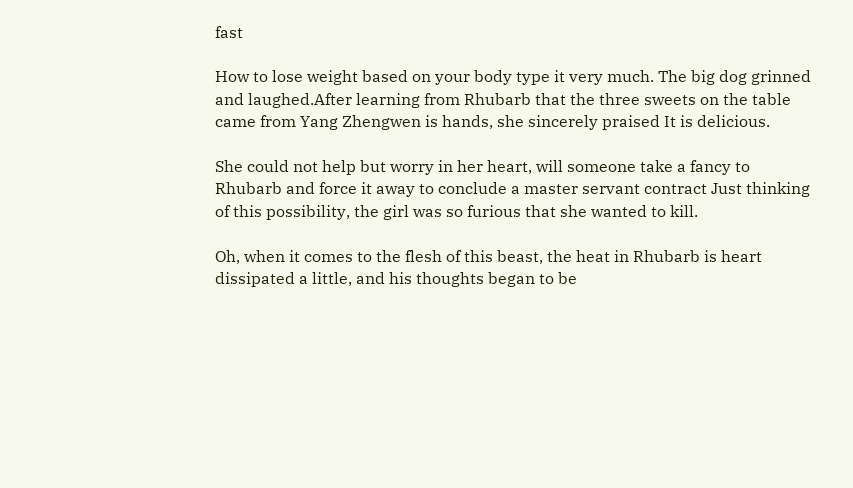fast

How to lose weight based on your body type it very much. The big dog grinned and laughed.After learning from Rhubarb that the three sweets on the table came from Yang Zhengwen is hands, she sincerely praised It is delicious.

She could not help but worry in her heart, will someone take a fancy to Rhubarb and force it away to conclude a master servant contract Just thinking of this possibility, the girl was so furious that she wanted to kill.

Oh, when it comes to the flesh of this beast, the heat in Rhubarb is heart dissipated a little, and his thoughts began to be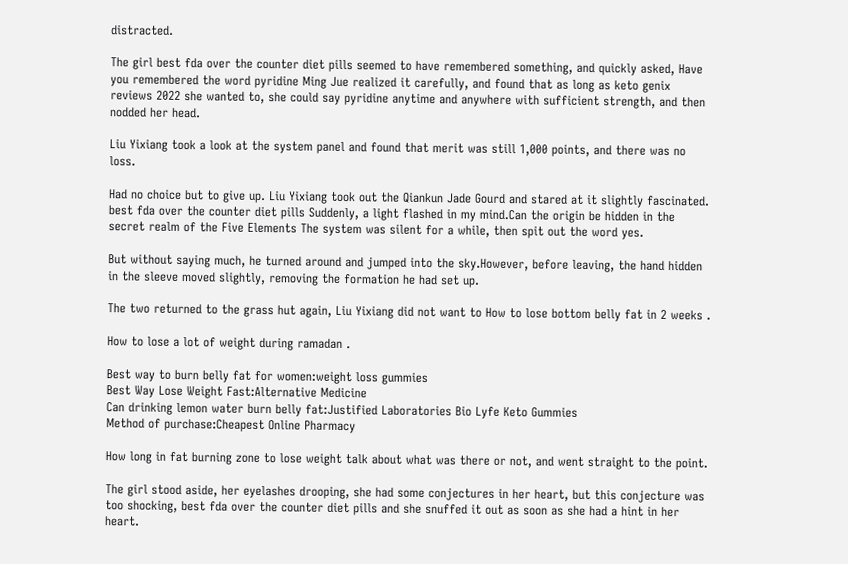distracted.

The girl best fda over the counter diet pills seemed to have remembered something, and quickly asked, Have you remembered the word pyridine Ming Jue realized it carefully, and found that as long as keto genix reviews 2022 she wanted to, she could say pyridine anytime and anywhere with sufficient strength, and then nodded her head.

Liu Yixiang took a look at the system panel and found that merit was still 1,000 points, and there was no loss.

Had no choice but to give up. Liu Yixiang took out the Qiankun Jade Gourd and stared at it slightly fascinated. best fda over the counter diet pills Suddenly, a light flashed in my mind.Can the origin be hidden in the secret realm of the Five Elements The system was silent for a while, then spit out the word yes.

But without saying much, he turned around and jumped into the sky.However, before leaving, the hand hidden in the sleeve moved slightly, removing the formation he had set up.

The two returned to the grass hut again, Liu Yixiang did not want to How to lose bottom belly fat in 2 weeks .

How to lose a lot of weight during ramadan .

Best way to burn belly fat for women:weight loss gummies
Best Way Lose Weight Fast:Alternative Medicine
Can drinking lemon water burn belly fat:Justified Laboratories Bio Lyfe Keto Gummies
Method of purchase:Cheapest Online Pharmacy

How long in fat burning zone to lose weight talk about what was there or not, and went straight to the point.

The girl stood aside, her eyelashes drooping, she had some conjectures in her heart, but this conjecture was too shocking, best fda over the counter diet pills and she snuffed it out as soon as she had a hint in her heart.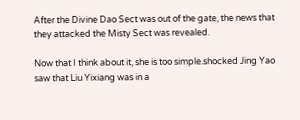After the Divine Dao Sect was out of the gate, the news that they attacked the Misty Sect was revealed.

Now that I think about it, she is too simple.shocked Jing Yao saw that Liu Yixiang was in a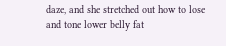daze, and she stretched out how to lose and tone lower belly fat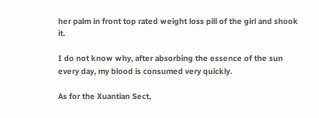her palm in front top rated weight loss pill of the girl and shook it.

I do not know why, after absorbing the essence of the sun every day, my blood is consumed very quickly.

As for the Xuantian Sect,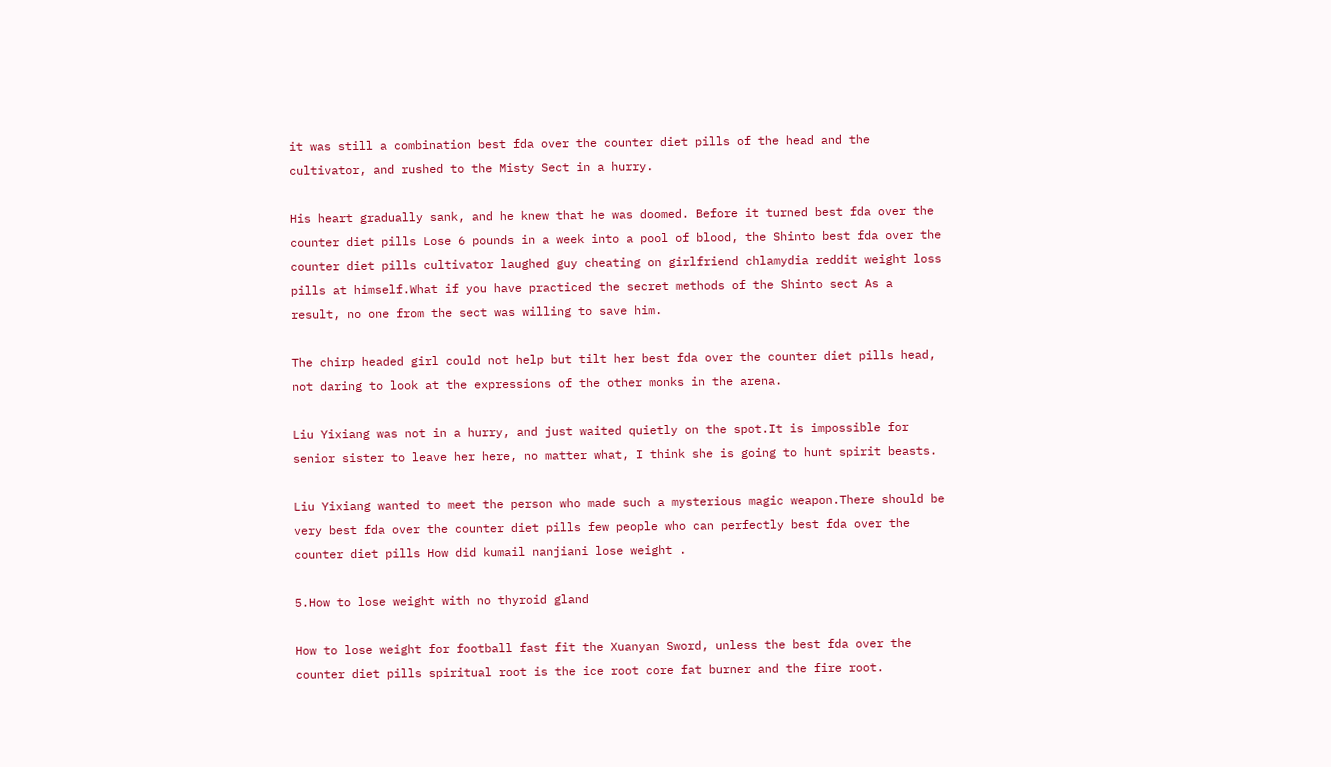it was still a combination best fda over the counter diet pills of the head and the cultivator, and rushed to the Misty Sect in a hurry.

His heart gradually sank, and he knew that he was doomed. Before it turned best fda over the counter diet pills Lose 6 pounds in a week into a pool of blood, the Shinto best fda over the counter diet pills cultivator laughed guy cheating on girlfriend chlamydia reddit weight loss pills at himself.What if you have practiced the secret methods of the Shinto sect As a result, no one from the sect was willing to save him.

The chirp headed girl could not help but tilt her best fda over the counter diet pills head, not daring to look at the expressions of the other monks in the arena.

Liu Yixiang was not in a hurry, and just waited quietly on the spot.It is impossible for senior sister to leave her here, no matter what, I think she is going to hunt spirit beasts.

Liu Yixiang wanted to meet the person who made such a mysterious magic weapon.There should be very best fda over the counter diet pills few people who can perfectly best fda over the counter diet pills How did kumail nanjiani lose weight .

5.How to lose weight with no thyroid gland

How to lose weight for football fast fit the Xuanyan Sword, unless the best fda over the counter diet pills spiritual root is the ice root core fat burner and the fire root.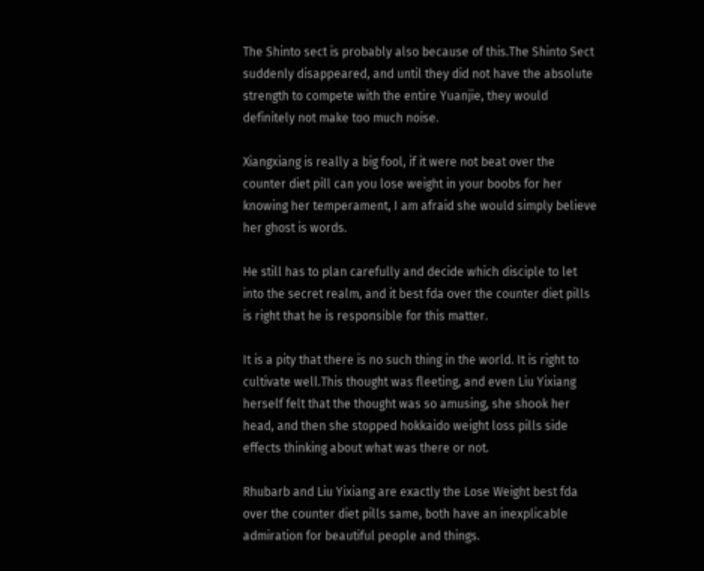The Shinto sect is probably also because of this.The Shinto Sect suddenly disappeared, and until they did not have the absolute strength to compete with the entire Yuanjie, they would definitely not make too much noise.

Xiangxiang is really a big fool, if it were not beat over the counter diet pill can you lose weight in your boobs for her knowing her temperament, I am afraid she would simply believe her ghost is words.

He still has to plan carefully and decide which disciple to let into the secret realm, and it best fda over the counter diet pills is right that he is responsible for this matter.

It is a pity that there is no such thing in the world. It is right to cultivate well.This thought was fleeting, and even Liu Yixiang herself felt that the thought was so amusing, she shook her head, and then she stopped hokkaido weight loss pills side effects thinking about what was there or not.

Rhubarb and Liu Yixiang are exactly the Lose Weight best fda over the counter diet pills same, both have an inexplicable admiration for beautiful people and things.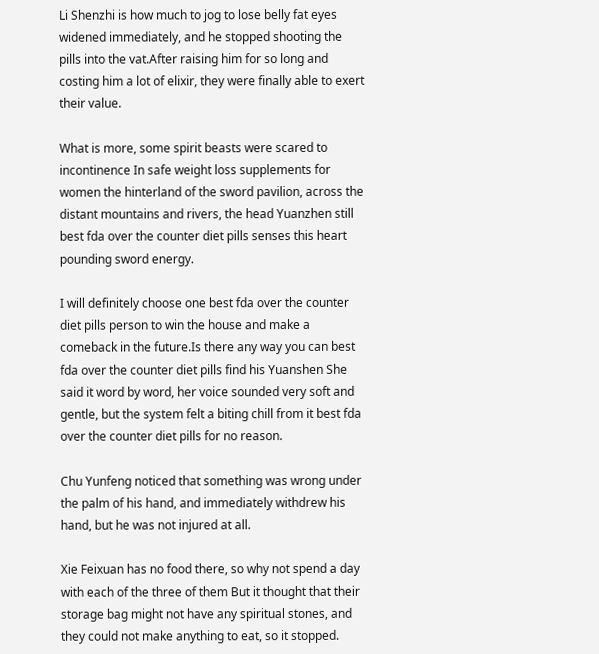Li Shenzhi is how much to jog to lose belly fat eyes widened immediately, and he stopped shooting the pills into the vat.After raising him for so long and costing him a lot of elixir, they were finally able to exert their value.

What is more, some spirit beasts were scared to incontinence In safe weight loss supplements for women the hinterland of the sword pavilion, across the distant mountains and rivers, the head Yuanzhen still best fda over the counter diet pills senses this heart pounding sword energy.

I will definitely choose one best fda over the counter diet pills person to win the house and make a comeback in the future.Is there any way you can best fda over the counter diet pills find his Yuanshen She said it word by word, her voice sounded very soft and gentle, but the system felt a biting chill from it best fda over the counter diet pills for no reason.

Chu Yunfeng noticed that something was wrong under the palm of his hand, and immediately withdrew his hand, but he was not injured at all.

Xie Feixuan has no food there, so why not spend a day with each of the three of them But it thought that their storage bag might not have any spiritual stones, and they could not make anything to eat, so it stopped.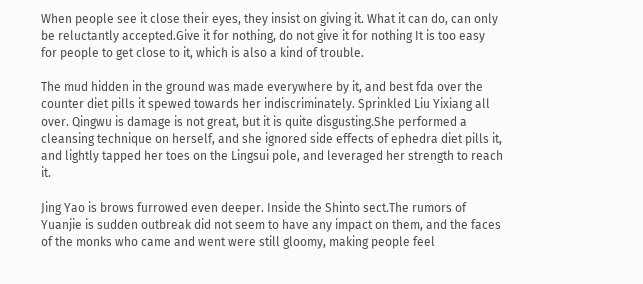When people see it close their eyes, they insist on giving it. What it can do, can only be reluctantly accepted.Give it for nothing, do not give it for nothing It is too easy for people to get close to it, which is also a kind of trouble.

The mud hidden in the ground was made everywhere by it, and best fda over the counter diet pills it spewed towards her indiscriminately. Sprinkled Liu Yixiang all over. Qingwu is damage is not great, but it is quite disgusting.She performed a cleansing technique on herself, and she ignored side effects of ephedra diet pills it, and lightly tapped her toes on the Lingsui pole, and leveraged her strength to reach it.

Jing Yao is brows furrowed even deeper. Inside the Shinto sect.The rumors of Yuanjie is sudden outbreak did not seem to have any impact on them, and the faces of the monks who came and went were still gloomy, making people feel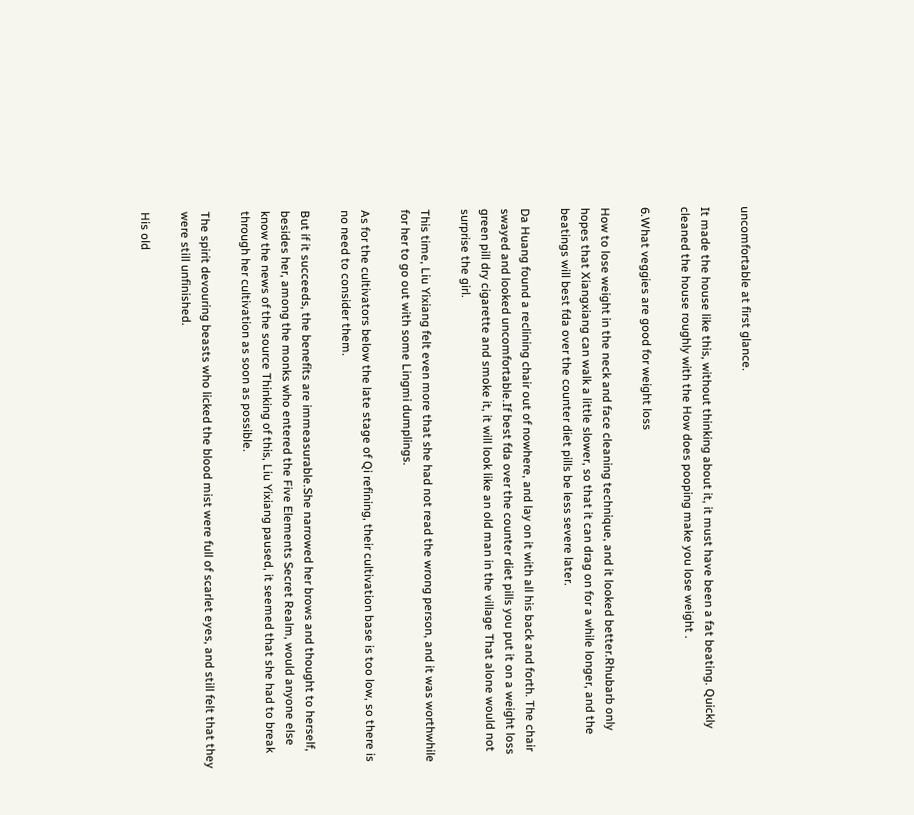uncomfortable at first glance.

It made the house like this, without thinking about it, it must have been a fat beating. Quickly cleaned the house roughly with the How does pooping make you lose weight .

6.What veggies are good for weight loss

How to lose weight in the neck and face cleaning technique, and it looked better.Rhubarb only hopes that Xiangxiang can walk a little slower, so that it can drag on for a while longer, and the beatings will best fda over the counter diet pills be less severe later.

Da Huang found a reclining chair out of nowhere, and lay on it with all his back and forth. The chair swayed and looked uncomfortable.If best fda over the counter diet pills you put it on a weight loss green pill dry cigarette and smoke it, it will look like an old man in the village That alone would not surprise the girl.

This time, Liu Yixiang felt even more that she had not read the wrong person, and it was worthwhile for her to go out with some Lingmi dumplings.

As for the cultivators below the late stage of Qi refining, their cultivation base is too low, so there is no need to consider them.

But if it succeeds, the benefits are immeasurable.She narrowed her brows and thought to herself, besides her, among the monks who entered the Five Elements Secret Realm, would anyone else know the news of the source Thinking of this, Liu Yixiang paused, it seemed that she had to break through her cultivation as soon as possible.

The spirit devouring beasts who licked the blood mist were full of scarlet eyes, and still felt that they were still unfinished.

His old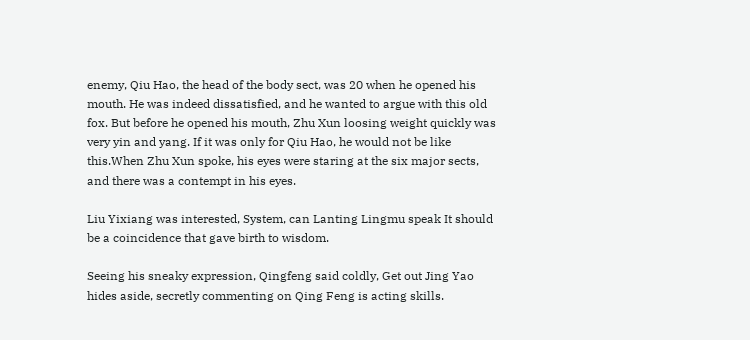enemy, Qiu Hao, the head of the body sect, was 20 when he opened his mouth. He was indeed dissatisfied, and he wanted to argue with this old fox. But before he opened his mouth, Zhu Xun loosing weight quickly was very yin and yang. If it was only for Qiu Hao, he would not be like this.When Zhu Xun spoke, his eyes were staring at the six major sects, and there was a contempt in his eyes.

Liu Yixiang was interested, System, can Lanting Lingmu speak It should be a coincidence that gave birth to wisdom.

Seeing his sneaky expression, Qingfeng said coldly, Get out Jing Yao hides aside, secretly commenting on Qing Feng is acting skills.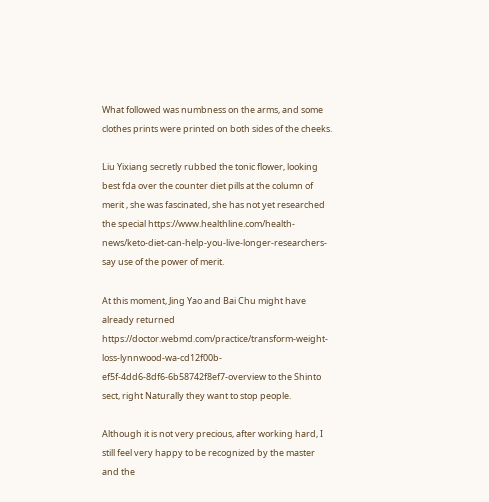What followed was numbness on the arms, and some clothes prints were printed on both sides of the cheeks.

Liu Yixiang secretly rubbed the tonic flower, looking best fda over the counter diet pills at the column of merit , she was fascinated, she has not yet researched the special https://www.healthline.com/health-news/keto-diet-can-help-you-live-longer-researchers-say use of the power of merit.

At this moment, Jing Yao and Bai Chu might have already returned https://doctor.webmd.com/practice/transform-weight-loss-lynnwood-wa-cd12f00b-ef5f-4dd6-8df6-6b58742f8ef7-overview to the Shinto sect, right Naturally they want to stop people.

Although it is not very precious, after working hard, I still feel very happy to be recognized by the master and the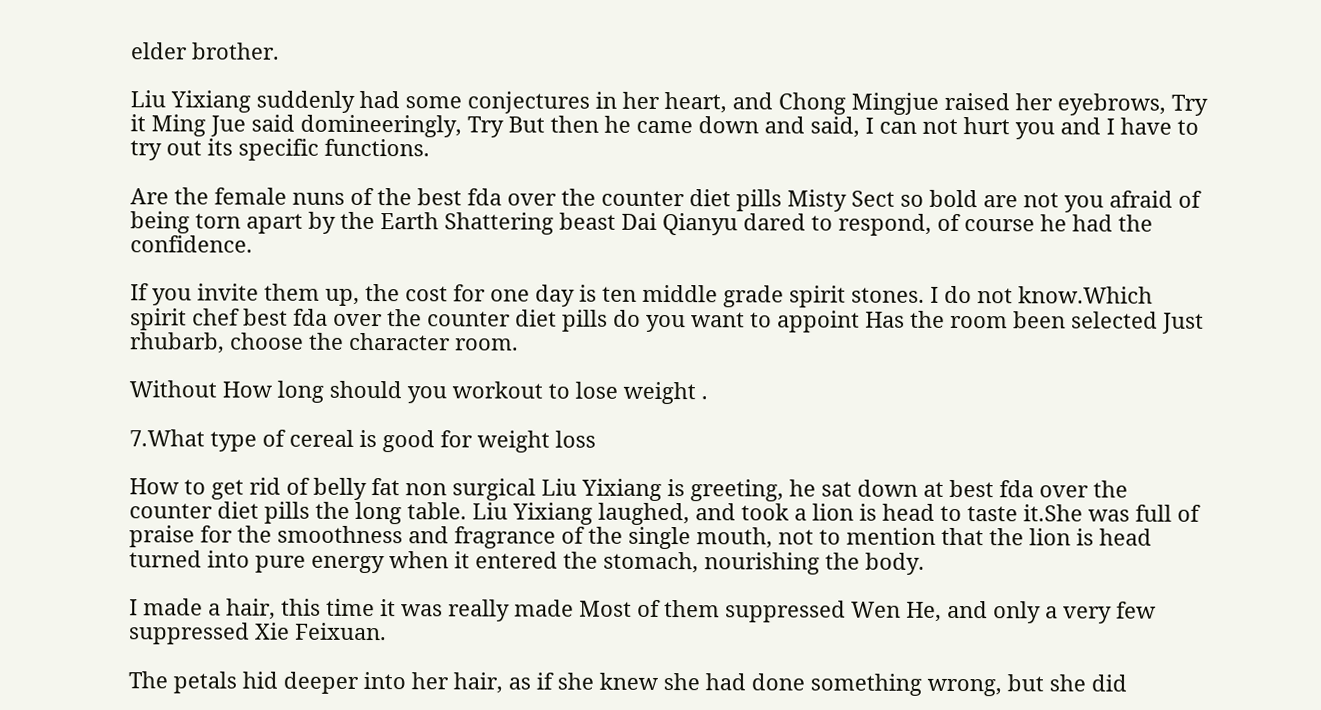elder brother.

Liu Yixiang suddenly had some conjectures in her heart, and Chong Mingjue raised her eyebrows, Try it Ming Jue said domineeringly, Try But then he came down and said, I can not hurt you and I have to try out its specific functions.

Are the female nuns of the best fda over the counter diet pills Misty Sect so bold are not you afraid of being torn apart by the Earth Shattering beast Dai Qianyu dared to respond, of course he had the confidence.

If you invite them up, the cost for one day is ten middle grade spirit stones. I do not know.Which spirit chef best fda over the counter diet pills do you want to appoint Has the room been selected Just rhubarb, choose the character room.

Without How long should you workout to lose weight .

7.What type of cereal is good for weight loss

How to get rid of belly fat non surgical Liu Yixiang is greeting, he sat down at best fda over the counter diet pills the long table. Liu Yixiang laughed, and took a lion is head to taste it.She was full of praise for the smoothness and fragrance of the single mouth, not to mention that the lion is head turned into pure energy when it entered the stomach, nourishing the body.

I made a hair, this time it was really made Most of them suppressed Wen He, and only a very few suppressed Xie Feixuan.

The petals hid deeper into her hair, as if she knew she had done something wrong, but she did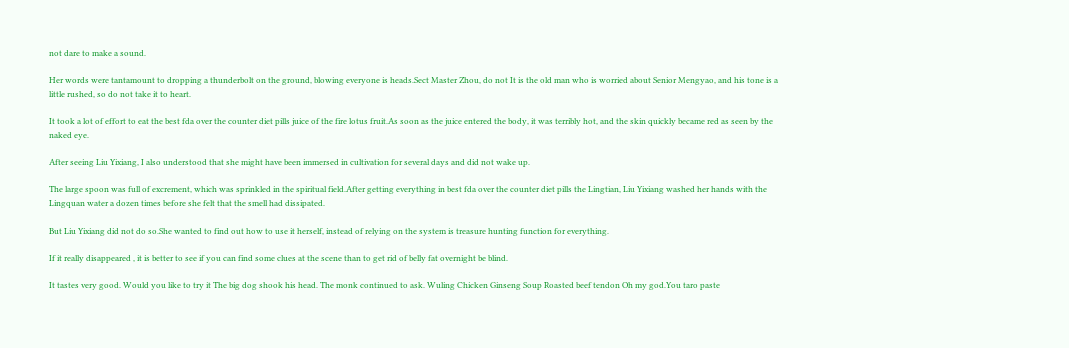not dare to make a sound.

Her words were tantamount to dropping a thunderbolt on the ground, blowing everyone is heads.Sect Master Zhou, do not It is the old man who is worried about Senior Mengyao, and his tone is a little rushed, so do not take it to heart.

It took a lot of effort to eat the best fda over the counter diet pills juice of the fire lotus fruit.As soon as the juice entered the body, it was terribly hot, and the skin quickly became red as seen by the naked eye.

After seeing Liu Yixiang, I also understood that she might have been immersed in cultivation for several days and did not wake up.

The large spoon was full of excrement, which was sprinkled in the spiritual field.After getting everything in best fda over the counter diet pills the Lingtian, Liu Yixiang washed her hands with the Lingquan water a dozen times before she felt that the smell had dissipated.

But Liu Yixiang did not do so.She wanted to find out how to use it herself, instead of relying on the system is treasure hunting function for everything.

If it really disappeared , it is better to see if you can find some clues at the scene than to get rid of belly fat overnight be blind.

It tastes very good. Would you like to try it The big dog shook his head. The monk continued to ask. Wuling Chicken Ginseng Soup Roasted beef tendon Oh my god.You taro paste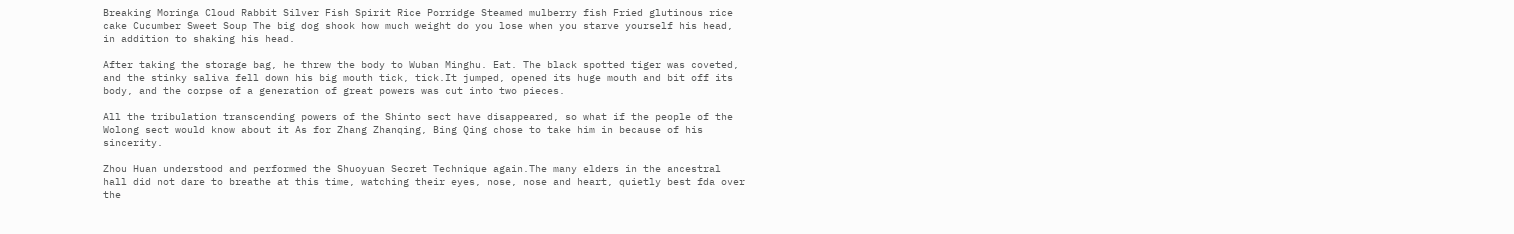Breaking Moringa Cloud Rabbit Silver Fish Spirit Rice Porridge Steamed mulberry fish Fried glutinous rice cake Cucumber Sweet Soup The big dog shook how much weight do you lose when you starve yourself his head, in addition to shaking his head.

After taking the storage bag, he threw the body to Wuban Minghu. Eat. The black spotted tiger was coveted, and the stinky saliva fell down his big mouth tick, tick.It jumped, opened its huge mouth and bit off its body, and the corpse of a generation of great powers was cut into two pieces.

All the tribulation transcending powers of the Shinto sect have disappeared, so what if the people of the Wolong sect would know about it As for Zhang Zhanqing, Bing Qing chose to take him in because of his sincerity.

Zhou Huan understood and performed the Shuoyuan Secret Technique again.The many elders in the ancestral hall did not dare to breathe at this time, watching their eyes, nose, nose and heart, quietly best fda over the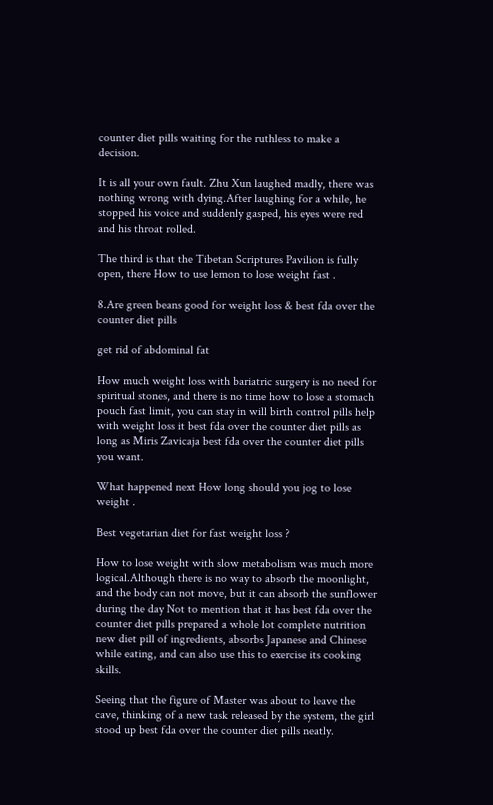counter diet pills waiting for the ruthless to make a decision.

It is all your own fault. Zhu Xun laughed madly, there was nothing wrong with dying.After laughing for a while, he stopped his voice and suddenly gasped, his eyes were red and his throat rolled.

The third is that the Tibetan Scriptures Pavilion is fully open, there How to use lemon to lose weight fast .

8.Are green beans good for weight loss & best fda over the counter diet pills

get rid of abdominal fat

How much weight loss with bariatric surgery is no need for spiritual stones, and there is no time how to lose a stomach pouch fast limit, you can stay in will birth control pills help with weight loss it best fda over the counter diet pills as long as Miris Zavicaja best fda over the counter diet pills you want.

What happened next How long should you jog to lose weight .

Best vegetarian diet for fast weight loss ?

How to lose weight with slow metabolism was much more logical.Although there is no way to absorb the moonlight, and the body can not move, but it can absorb the sunflower during the day Not to mention that it has best fda over the counter diet pills prepared a whole lot complete nutrition new diet pill of ingredients, absorbs Japanese and Chinese while eating, and can also use this to exercise its cooking skills.

Seeing that the figure of Master was about to leave the cave, thinking of a new task released by the system, the girl stood up best fda over the counter diet pills neatly.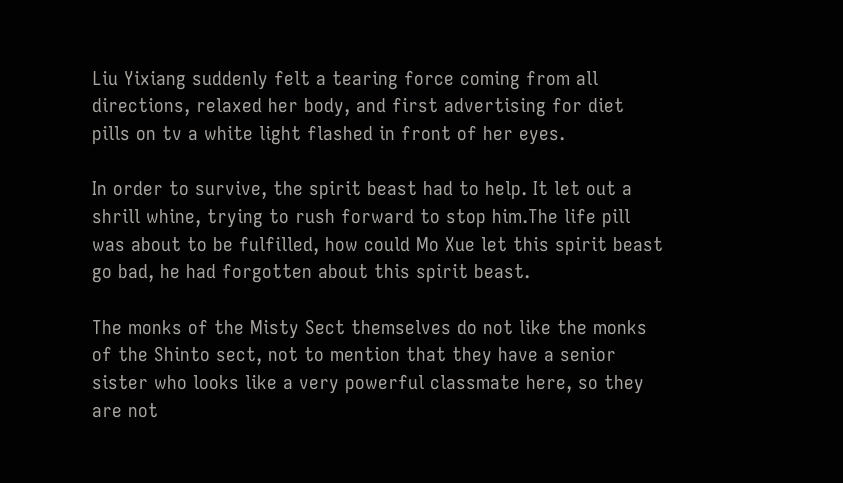Liu Yixiang suddenly felt a tearing force coming from all directions, relaxed her body, and first advertising for diet pills on tv a white light flashed in front of her eyes.

In order to survive, the spirit beast had to help. It let out a shrill whine, trying to rush forward to stop him.The life pill was about to be fulfilled, how could Mo Xue let this spirit beast go bad, he had forgotten about this spirit beast.

The monks of the Misty Sect themselves do not like the monks of the Shinto sect, not to mention that they have a senior sister who looks like a very powerful classmate here, so they are not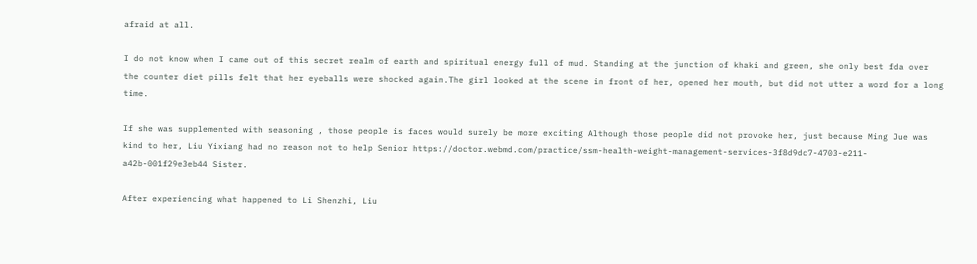afraid at all.

I do not know when I came out of this secret realm of earth and spiritual energy full of mud. Standing at the junction of khaki and green, she only best fda over the counter diet pills felt that her eyeballs were shocked again.The girl looked at the scene in front of her, opened her mouth, but did not utter a word for a long time.

If she was supplemented with seasoning , those people is faces would surely be more exciting Although those people did not provoke her, just because Ming Jue was kind to her, Liu Yixiang had no reason not to help Senior https://doctor.webmd.com/practice/ssm-health-weight-management-services-3f8d9dc7-4703-e211-a42b-001f29e3eb44 Sister.

After experiencing what happened to Li Shenzhi, Liu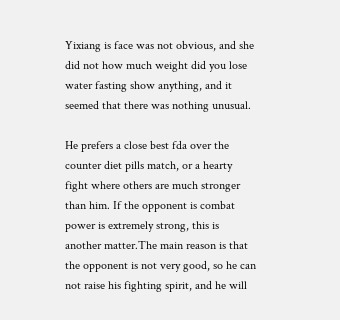Yixiang is face was not obvious, and she did not how much weight did you lose water fasting show anything, and it seemed that there was nothing unusual.

He prefers a close best fda over the counter diet pills match, or a hearty fight where others are much stronger than him. If the opponent is combat power is extremely strong, this is another matter.The main reason is that the opponent is not very good, so he can not raise his fighting spirit, and he will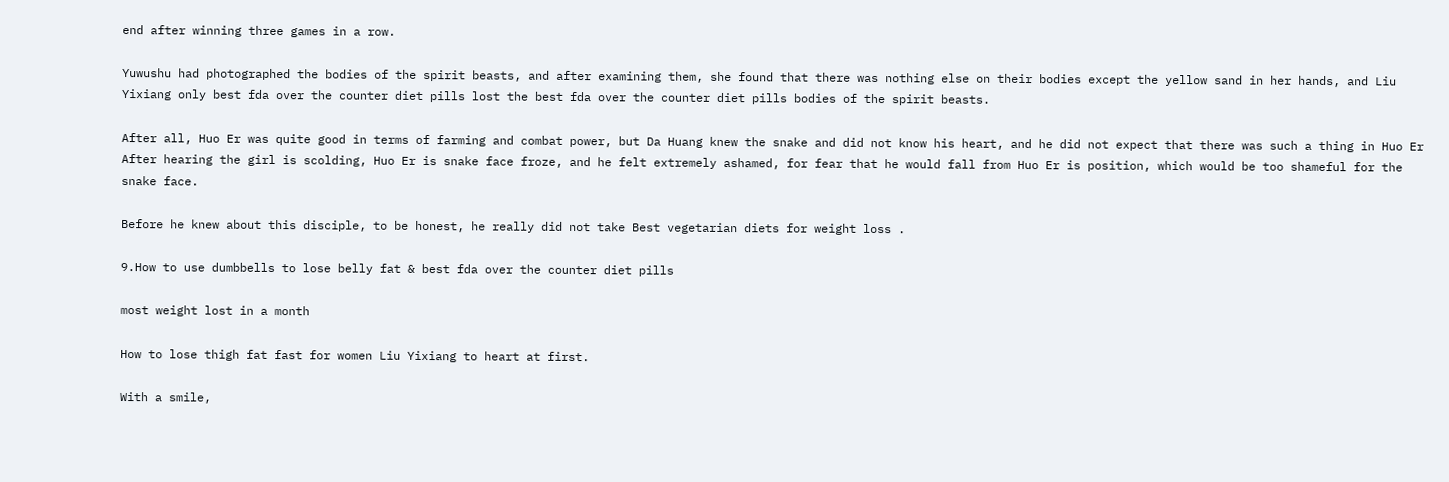end after winning three games in a row.

Yuwushu had photographed the bodies of the spirit beasts, and after examining them, she found that there was nothing else on their bodies except the yellow sand in her hands, and Liu Yixiang only best fda over the counter diet pills lost the best fda over the counter diet pills bodies of the spirit beasts.

After all, Huo Er was quite good in terms of farming and combat power, but Da Huang knew the snake and did not know his heart, and he did not expect that there was such a thing in Huo Er After hearing the girl is scolding, Huo Er is snake face froze, and he felt extremely ashamed, for fear that he would fall from Huo Er is position, which would be too shameful for the snake face.

Before he knew about this disciple, to be honest, he really did not take Best vegetarian diets for weight loss .

9.How to use dumbbells to lose belly fat & best fda over the counter diet pills

most weight lost in a month

How to lose thigh fat fast for women Liu Yixiang to heart at first.

With a smile,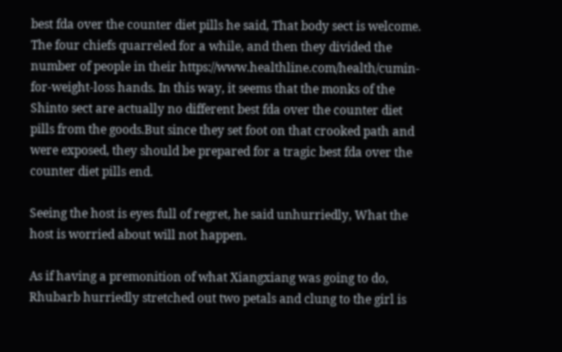best fda over the counter diet pills he said, That body sect is welcome. The four chiefs quarreled for a while, and then they divided the number of people in their https://www.healthline.com/health/cumin-for-weight-loss hands. In this way, it seems that the monks of the Shinto sect are actually no different best fda over the counter diet pills from the goods.But since they set foot on that crooked path and were exposed, they should be prepared for a tragic best fda over the counter diet pills end.

Seeing the host is eyes full of regret, he said unhurriedly, What the host is worried about will not happen.

As if having a premonition of what Xiangxiang was going to do, Rhubarb hurriedly stretched out two petals and clung to the girl is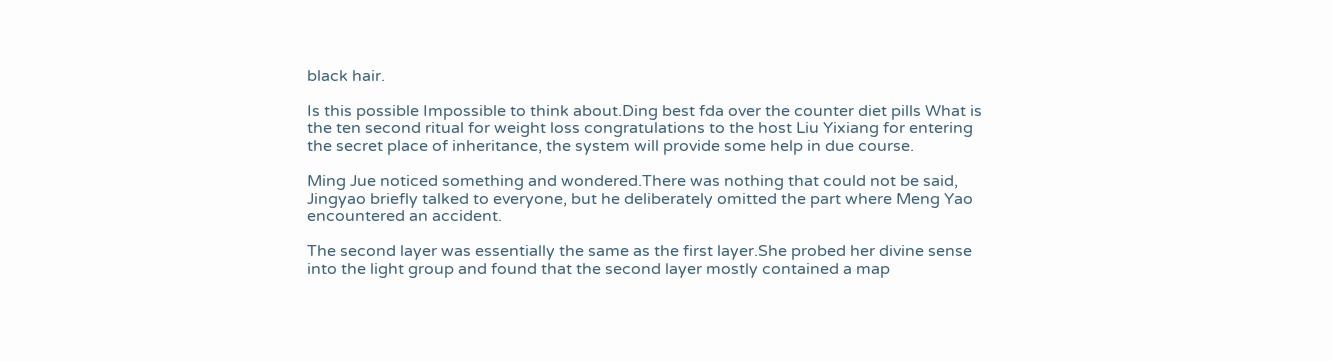black hair.

Is this possible Impossible to think about.Ding best fda over the counter diet pills What is the ten second ritual for weight loss congratulations to the host Liu Yixiang for entering the secret place of inheritance, the system will provide some help in due course.

Ming Jue noticed something and wondered.There was nothing that could not be said, Jingyao briefly talked to everyone, but he deliberately omitted the part where Meng Yao encountered an accident.

The second layer was essentially the same as the first layer.She probed her divine sense into the light group and found that the second layer mostly contained a map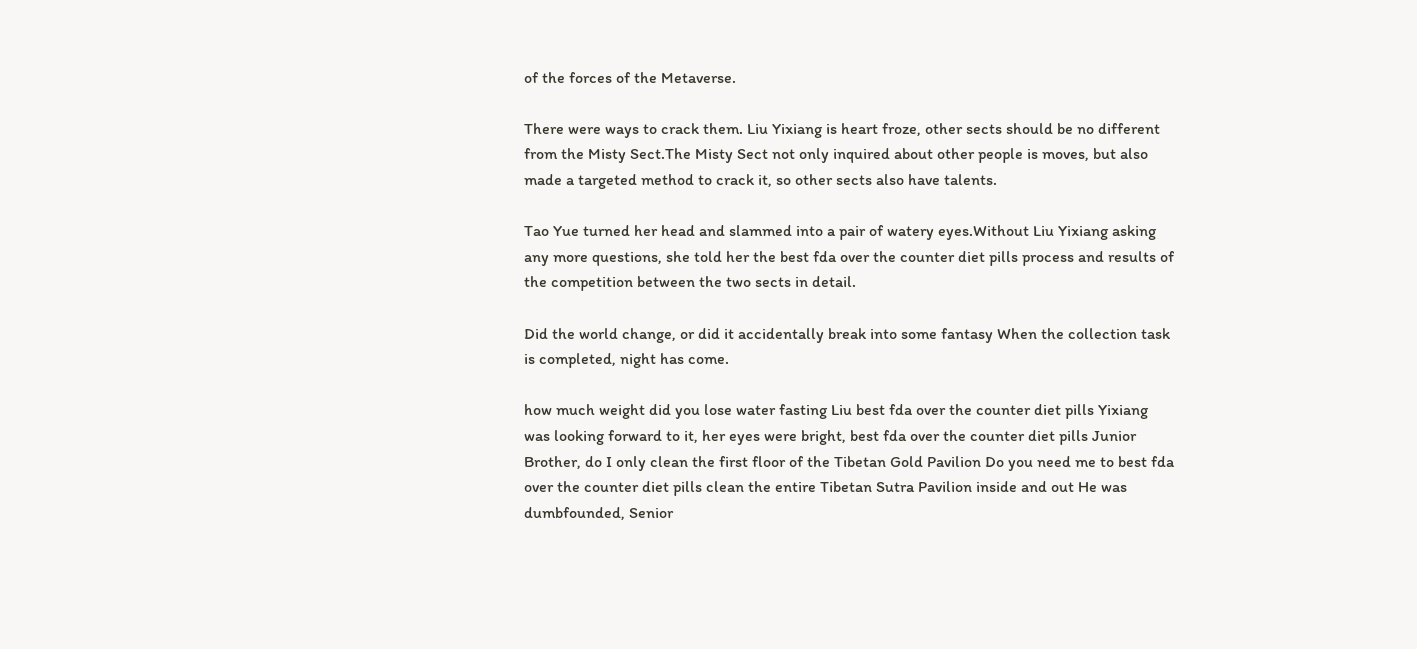of the forces of the Metaverse.

There were ways to crack them. Liu Yixiang is heart froze, other sects should be no different from the Misty Sect.The Misty Sect not only inquired about other people is moves, but also made a targeted method to crack it, so other sects also have talents.

Tao Yue turned her head and slammed into a pair of watery eyes.Without Liu Yixiang asking any more questions, she told her the best fda over the counter diet pills process and results of the competition between the two sects in detail.

Did the world change, or did it accidentally break into some fantasy When the collection task is completed, night has come.

how much weight did you lose water fasting Liu best fda over the counter diet pills Yixiang was looking forward to it, her eyes were bright, best fda over the counter diet pills Junior Brother, do I only clean the first floor of the Tibetan Gold Pavilion Do you need me to best fda over the counter diet pills clean the entire Tibetan Sutra Pavilion inside and out He was dumbfounded, Senior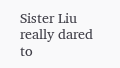Sister Liu really dared to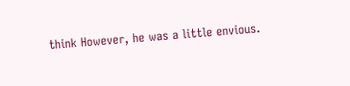think However, he was a little envious.